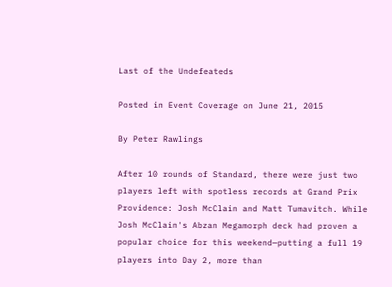Last of the Undefeateds

Posted in Event Coverage on June 21, 2015

By Peter Rawlings

After 10 rounds of Standard, there were just two players left with spotless records at Grand Prix Providence: Josh McClain and Matt Tumavitch. While Josh McClain's Abzan Megamorph deck had proven a popular choice for this weekend—putting a full 19 players into Day 2, more than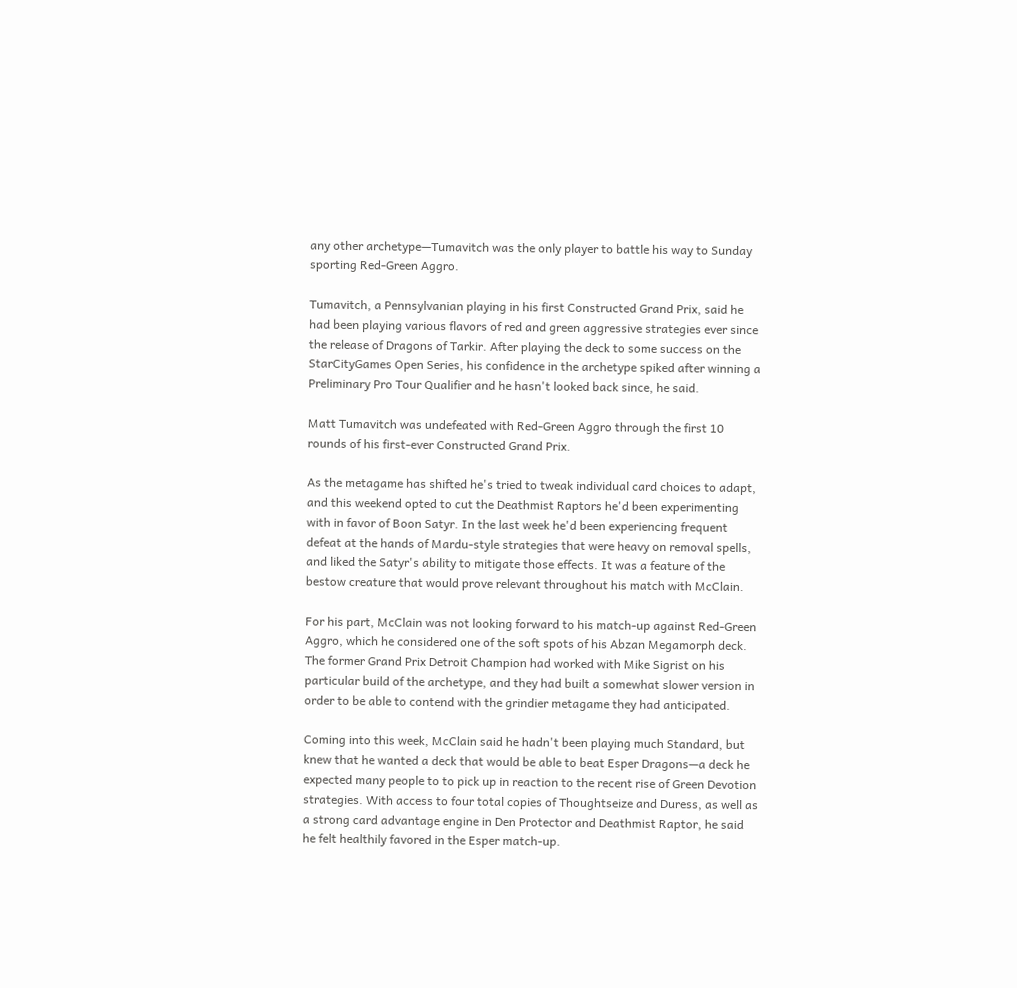any other archetype—Tumavitch was the only player to battle his way to Sunday sporting Red-Green Aggro.

Tumavitch, a Pennsylvanian playing in his first Constructed Grand Prix, said he had been playing various flavors of red and green aggressive strategies ever since the release of Dragons of Tarkir. After playing the deck to some success on the StarCityGames Open Series, his confidence in the archetype spiked after winning a Preliminary Pro Tour Qualifier and he hasn't looked back since, he said.

Matt Tumavitch was undefeated with Red-Green Aggro through the first 10 rounds of his first-ever Constructed Grand Prix.

As the metagame has shifted he's tried to tweak individual card choices to adapt, and this weekend opted to cut the Deathmist Raptors he'd been experimenting with in favor of Boon Satyr. In the last week he'd been experiencing frequent defeat at the hands of Mardu-style strategies that were heavy on removal spells, and liked the Satyr's ability to mitigate those effects. It was a feature of the bestow creature that would prove relevant throughout his match with McClain.

For his part, McClain was not looking forward to his match-up against Red-Green Aggro, which he considered one of the soft spots of his Abzan Megamorph deck. The former Grand Prix Detroit Champion had worked with Mike Sigrist on his particular build of the archetype, and they had built a somewhat slower version in order to be able to contend with the grindier metagame they had anticipated.

Coming into this week, McClain said he hadn't been playing much Standard, but knew that he wanted a deck that would be able to beat Esper Dragons—a deck he expected many people to to pick up in reaction to the recent rise of Green Devotion strategies. With access to four total copies of Thoughtseize and Duress, as well as a strong card advantage engine in Den Protector and Deathmist Raptor, he said he felt healthily favored in the Esper match-up.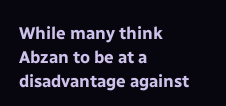While many think Abzan to be at a disadvantage against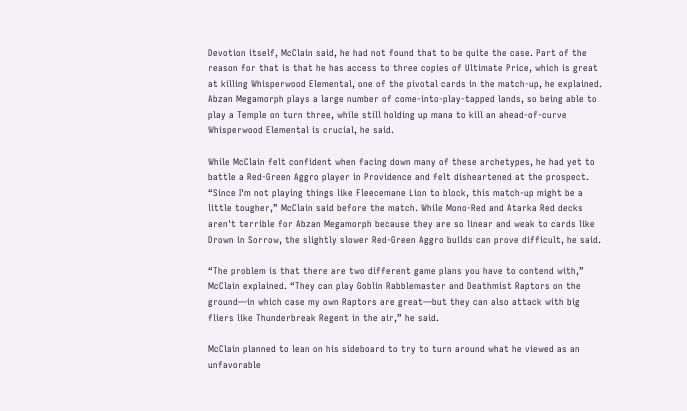Devotion itself, McClain said, he had not found that to be quite the case. Part of the reason for that is that he has access to three copies of Ultimate Price, which is great at killing Whisperwood Elemental, one of the pivotal cards in the match-up, he explained. Abzan Megamorph plays a large number of come-into-play-tapped lands, so being able to play a Temple on turn three, while still holding up mana to kill an ahead-of-curve Whisperwood Elemental is crucial, he said.

While McClain felt confident when facing down many of these archetypes, he had yet to battle a Red-Green Aggro player in Providence and felt disheartened at the prospect. “Since I'm not playing things like Fleecemane Lion to block, this match-up might be a little tougher,” McClain said before the match. While Mono-Red and Atarka Red decks aren't terrible for Abzan Megamorph because they are so linear and weak to cards like Drown in Sorrow, the slightly slower Red-Green Aggro builds can prove difficult, he said.

“The problem is that there are two different game plans you have to contend with,” McClain explained. “They can play Goblin Rabblemaster and Deathmist Raptors on the ground—in which case my own Raptors are great—but they can also attack with big fliers like Thunderbreak Regent in the air,” he said.

McClain planned to lean on his sideboard to try to turn around what he viewed as an unfavorable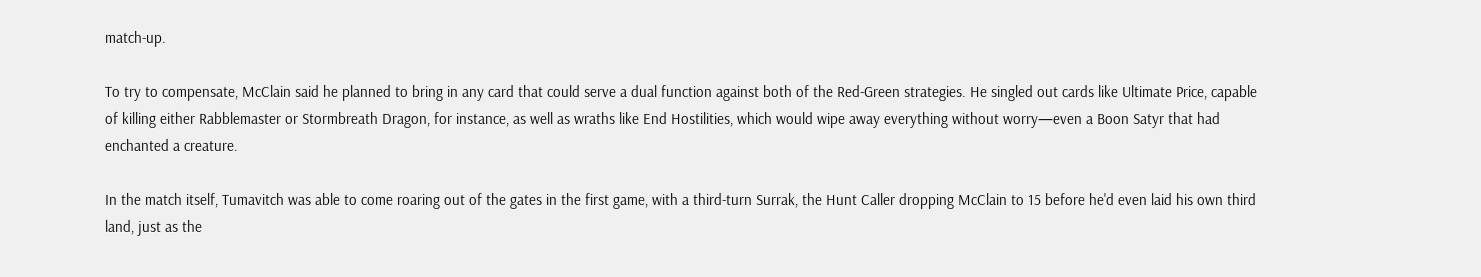match-up.

To try to compensate, McClain said he planned to bring in any card that could serve a dual function against both of the Red-Green strategies. He singled out cards like Ultimate Price, capable of killing either Rabblemaster or Stormbreath Dragon, for instance, as well as wraths like End Hostilities, which would wipe away everything without worry—even a Boon Satyr that had enchanted a creature.

In the match itself, Tumavitch was able to come roaring out of the gates in the first game, with a third-turn Surrak, the Hunt Caller dropping McClain to 15 before he'd even laid his own third land, just as the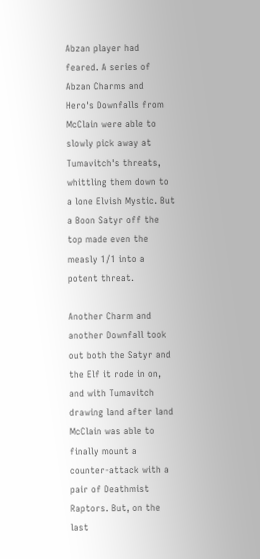Abzan player had feared. A series of Abzan Charms and Hero's Downfalls from McClain were able to slowly pick away at Tumavitch's threats, whittling them down to a lone Elvish Mystic. But a Boon Satyr off the top made even the measly 1/1 into a potent threat.

Another Charm and another Downfall took out both the Satyr and the Elf it rode in on, and with Tumavitch drawing land after land McClain was able to finally mount a counter-attack with a pair of Deathmist Raptors. But, on the last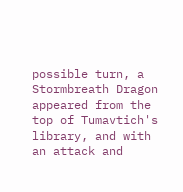possible turn, a Stormbreath Dragon appeared from the top of Tumavtich's library, and with an attack and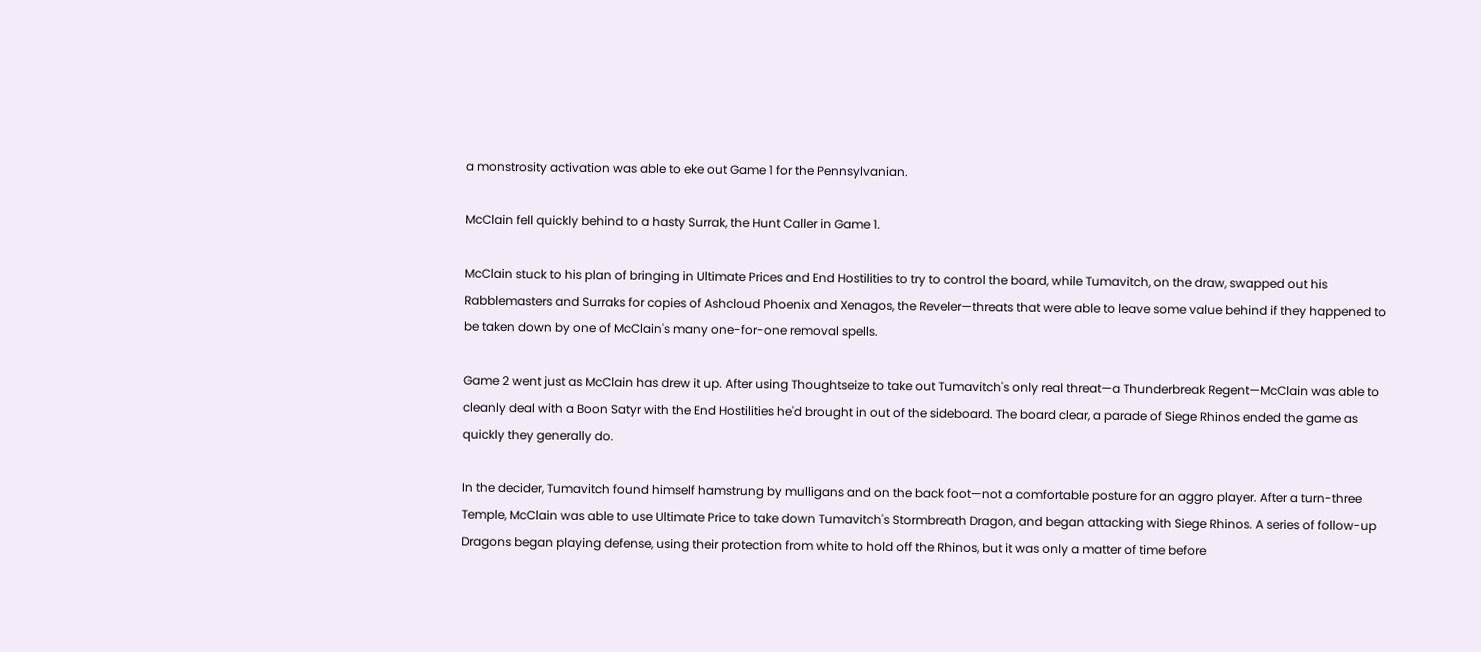a monstrosity activation was able to eke out Game 1 for the Pennsylvanian.

McClain fell quickly behind to a hasty Surrak, the Hunt Caller in Game 1.

McClain stuck to his plan of bringing in Ultimate Prices and End Hostilities to try to control the board, while Tumavitch, on the draw, swapped out his Rabblemasters and Surraks for copies of Ashcloud Phoenix and Xenagos, the Reveler—threats that were able to leave some value behind if they happened to be taken down by one of McClain's many one-for-one removal spells.

Game 2 went just as McClain has drew it up. After using Thoughtseize to take out Tumavitch's only real threat—a Thunderbreak Regent—McClain was able to cleanly deal with a Boon Satyr with the End Hostilities he'd brought in out of the sideboard. The board clear, a parade of Siege Rhinos ended the game as quickly they generally do.

In the decider, Tumavitch found himself hamstrung by mulligans and on the back foot—not a comfortable posture for an aggro player. After a turn-three Temple, McClain was able to use Ultimate Price to take down Tumavitch's Stormbreath Dragon, and began attacking with Siege Rhinos. A series of follow-up Dragons began playing defense, using their protection from white to hold off the Rhinos, but it was only a matter of time before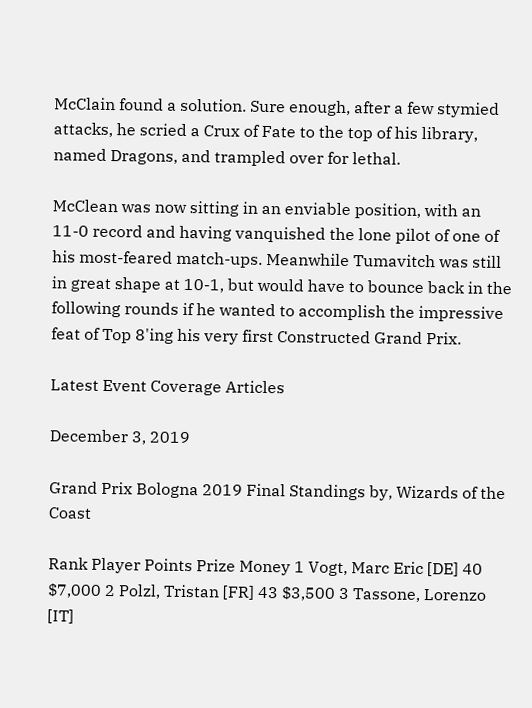McClain found a solution. Sure enough, after a few stymied attacks, he scried a Crux of Fate to the top of his library, named Dragons, and trampled over for lethal.

McClean was now sitting in an enviable position, with an 11-0 record and having vanquished the lone pilot of one of his most-feared match-ups. Meanwhile Tumavitch was still in great shape at 10-1, but would have to bounce back in the following rounds if he wanted to accomplish the impressive feat of Top 8'ing his very first Constructed Grand Prix.

Latest Event Coverage Articles

December 3, 2019

Grand Prix Bologna 2019 Final Standings by, Wizards of the Coast

Rank Player Points Prize Money 1 Vogt, Marc Eric [DE] 40 $7,000 2 Polzl, Tristan [FR] 43 $3,500 3 Tassone, Lorenzo [IT]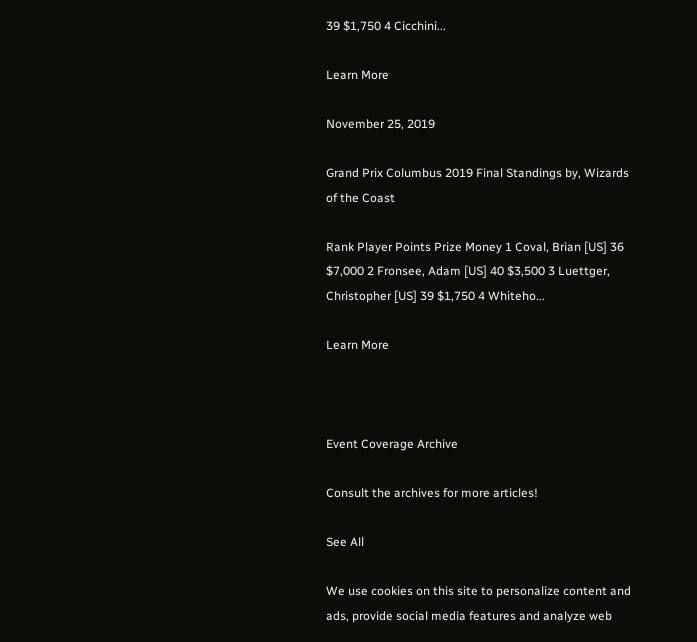39 $1,750 4 Cicchini...

Learn More

November 25, 2019

Grand Prix Columbus 2019 Final Standings by, Wizards of the Coast

Rank Player Points Prize Money 1 Coval, Brian [US] 36 $7,000 2 Fronsee, Adam [US] 40 $3,500 3 Luettger, Christopher [US] 39 $1,750 4 Whiteho...

Learn More



Event Coverage Archive

Consult the archives for more articles!

See All

We use cookies on this site to personalize content and ads, provide social media features and analyze web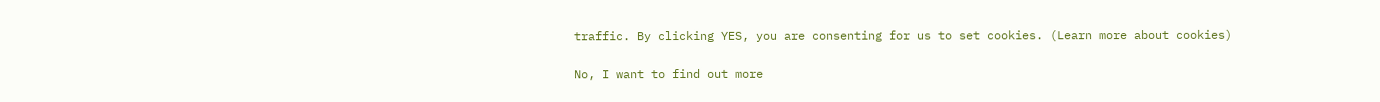traffic. By clicking YES, you are consenting for us to set cookies. (Learn more about cookies)

No, I want to find out more